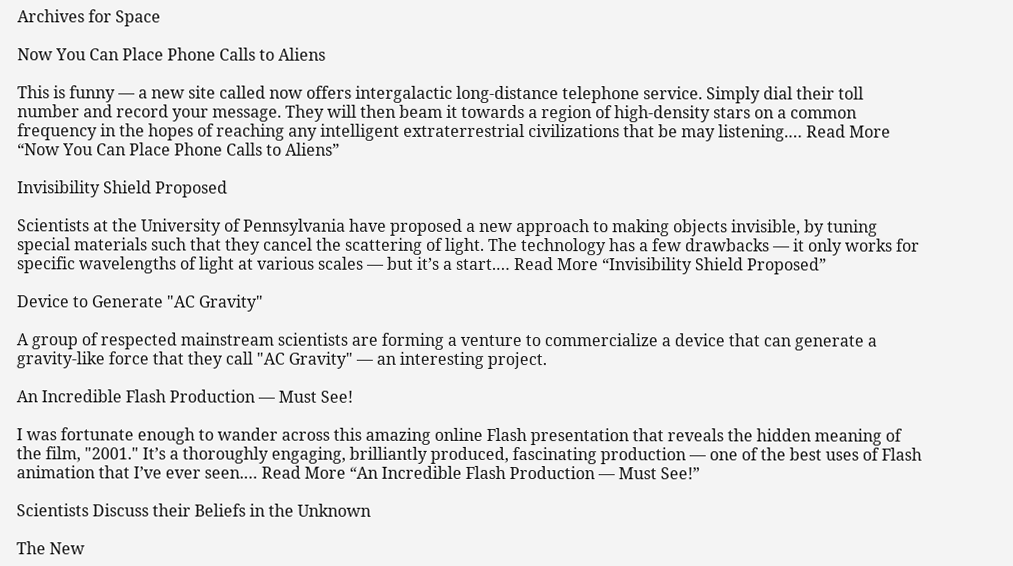Archives for Space

Now You Can Place Phone Calls to Aliens

This is funny — a new site called now offers intergalactic long-distance telephone service. Simply dial their toll number and record your message. They will then beam it towards a region of high-density stars on a common frequency in the hopes of reaching any intelligent extraterrestrial civilizations that be may listening.… Read More “Now You Can Place Phone Calls to Aliens”

Invisibility Shield Proposed

Scientists at the University of Pennsylvania have proposed a new approach to making objects invisible, by tuning special materials such that they cancel the scattering of light. The technology has a few drawbacks — it only works for specific wavelengths of light at various scales — but it’s a start.… Read More “Invisibility Shield Proposed”

Device to Generate "AC Gravity"

A group of respected mainstream scientists are forming a venture to commercialize a device that can generate a gravity-like force that they call "AC Gravity" — an interesting project.

An Incredible Flash Production — Must See!

I was fortunate enough to wander across this amazing online Flash presentation that reveals the hidden meaning of the film, "2001." It’s a thoroughly engaging, brilliantly produced, fascinating production — one of the best uses of Flash animation that I’ve ever seen.… Read More “An Incredible Flash Production — Must See!”

Scientists Discuss their Beliefs in the Unknown

The New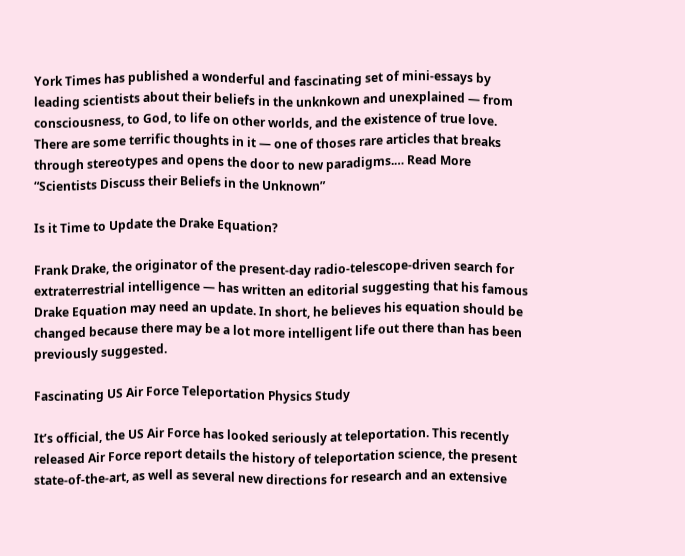York Times has published a wonderful and fascinating set of mini-essays by leading scientists about their beliefs in the unknkown and unexplained — from consciousness, to God, to life on other worlds, and the existence of true love.  There are some terrific thoughts in it — one of thoses rare articles that breaks through stereotypes and opens the door to new paradigms.… Read More “Scientists Discuss their Beliefs in the Unknown”

Is it Time to Update the Drake Equation?

Frank Drake, the originator of the present-day radio-telescope-driven search for extraterrestrial intelligence — has written an editorial suggesting that his famous Drake Equation may need an update. In short, he believes his equation should be changed because there may be a lot more intelligent life out there than has been previously suggested.

Fascinating US Air Force Teleportation Physics Study

It’s official, the US Air Force has looked seriously at teleportation. This recently released Air Force report details the history of teleportation science, the present state-of-the-art, as well as several new directions for research and an extensive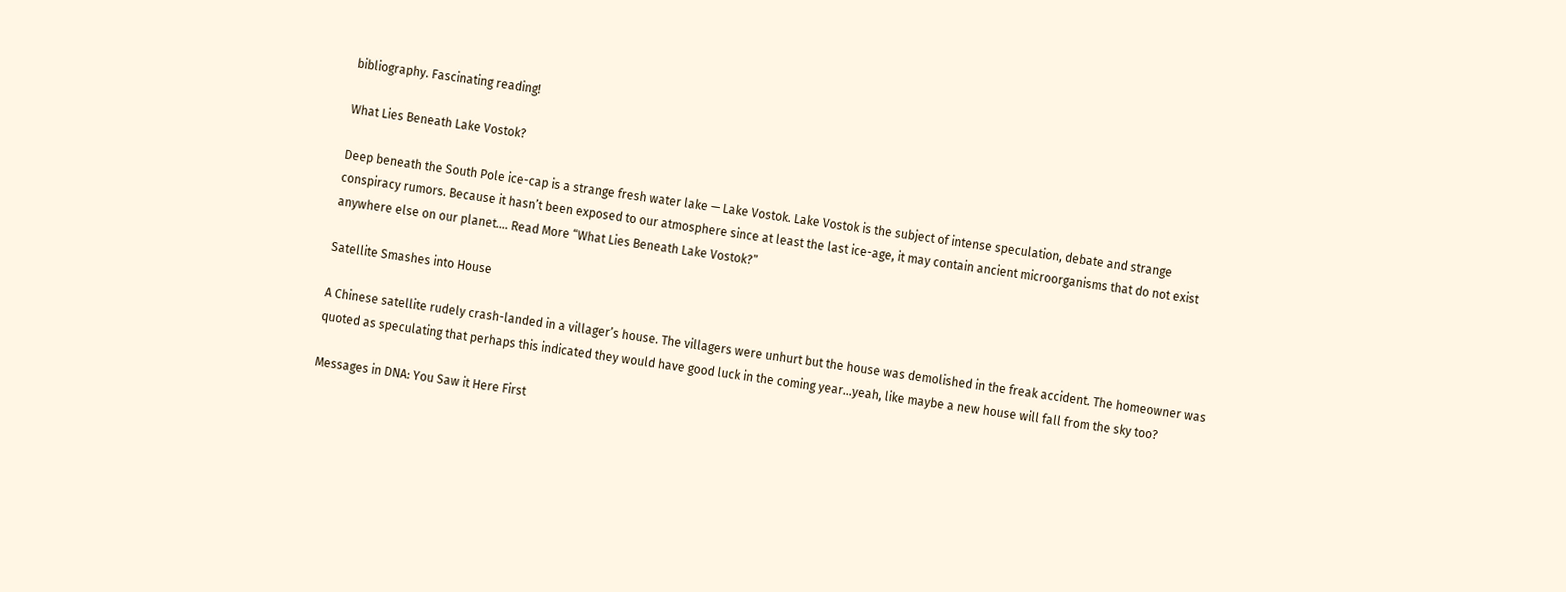bibliography. Fascinating reading!

What Lies Beneath Lake Vostok?

Deep beneath the South Pole ice-cap is a strange fresh water lake — Lake Vostok. Lake Vostok is the subject of intense speculation, debate and strange conspiracy rumors. Because it hasn’t been exposed to our atmosphere since at least the last ice-age, it may contain ancient microorganisms that do not exist anywhere else on our planet.… Read More “What Lies Beneath Lake Vostok?”

Satellite Smashes into House

A Chinese satellite rudely crash-landed in a villager’s house. The villagers were unhurt but the house was demolished in the freak accident. The homeowner was quoted as speculating that perhaps this indicated they would have good luck in the coming year…yeah, like maybe a new house will fall from the sky too?

Messages in DNA: You Saw it Here First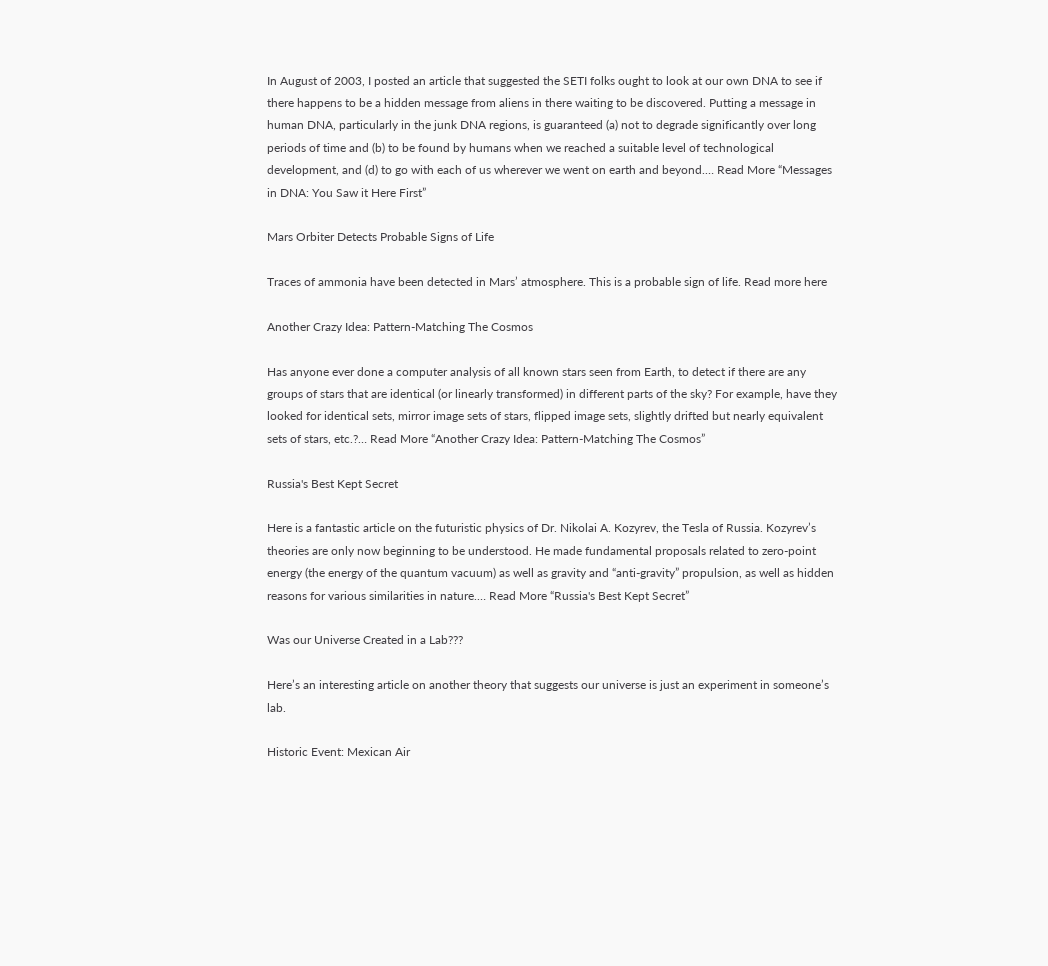In August of 2003, I posted an article that suggested the SETI folks ought to look at our own DNA to see if there happens to be a hidden message from aliens in there waiting to be discovered. Putting a message in human DNA, particularly in the junk DNA regions, is guaranteed (a) not to degrade significantly over long periods of time and (b) to be found by humans when we reached a suitable level of technological development, and (d) to go with each of us wherever we went on earth and beyond.… Read More “Messages in DNA: You Saw it Here First”

Mars Orbiter Detects Probable Signs of Life

Traces of ammonia have been detected in Mars’ atmosphere. This is a probable sign of life. Read more here

Another Crazy Idea: Pattern-Matching The Cosmos

Has anyone ever done a computer analysis of all known stars seen from Earth, to detect if there are any groups of stars that are identical (or linearly transformed) in different parts of the sky? For example, have they looked for identical sets, mirror image sets of stars, flipped image sets, slightly drifted but nearly equivalent sets of stars, etc.?… Read More “Another Crazy Idea: Pattern-Matching The Cosmos”

Russia's Best Kept Secret

Here is a fantastic article on the futuristic physics of Dr. Nikolai A. Kozyrev, the Tesla of Russia. Kozyrev’s theories are only now beginning to be understood. He made fundamental proposals related to zero-point energy (the energy of the quantum vacuum) as well as gravity and “anti-gravity” propulsion, as well as hidden reasons for various similarities in nature.… Read More “Russia's Best Kept Secret”

Was our Universe Created in a Lab???

Here’s an interesting article on another theory that suggests our universe is just an experiment in someone’s lab.

Historic Event: Mexican Air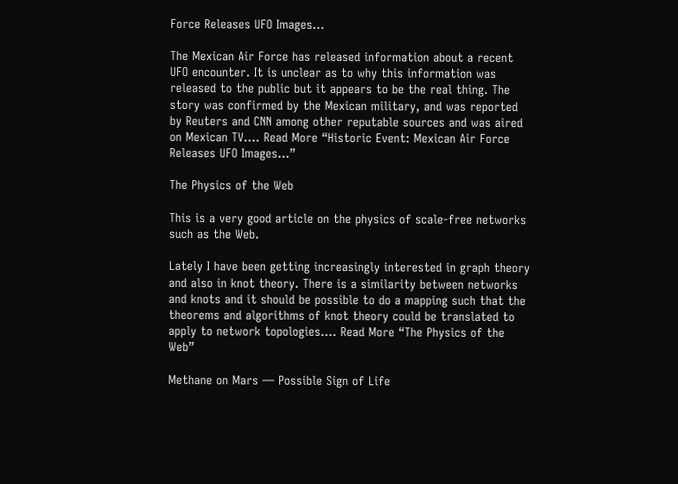Force Releases UFO Images…

The Mexican Air Force has released information about a recent UFO encounter. It is unclear as to why this information was released to the public but it appears to be the real thing. The story was confirmed by the Mexican military, and was reported by Reuters and CNN among other reputable sources and was aired on Mexican TV.… Read More “Historic Event: Mexican Air Force Releases UFO Images…”

The Physics of the Web

This is a very good article on the physics of scale-free networks such as the Web.

Lately I have been getting increasingly interested in graph theory and also in knot theory. There is a similarity between networks and knots and it should be possible to do a mapping such that the theorems and algorithms of knot theory could be translated to apply to network topologies.… Read More “The Physics of the Web”

Methane on Mars — Possible Sign of Life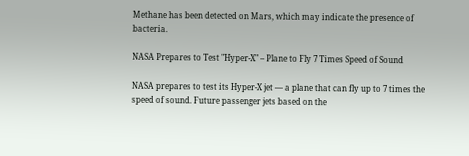Methane has been detected on Mars, which may indicate the presence of bacteria.

NASA Prepares to Test "Hyper-X" – Plane to Fly 7 Times Speed of Sound

NASA prepares to test its Hyper-X jet — a plane that can fly up to 7 times the speed of sound. Future passenger jets based on the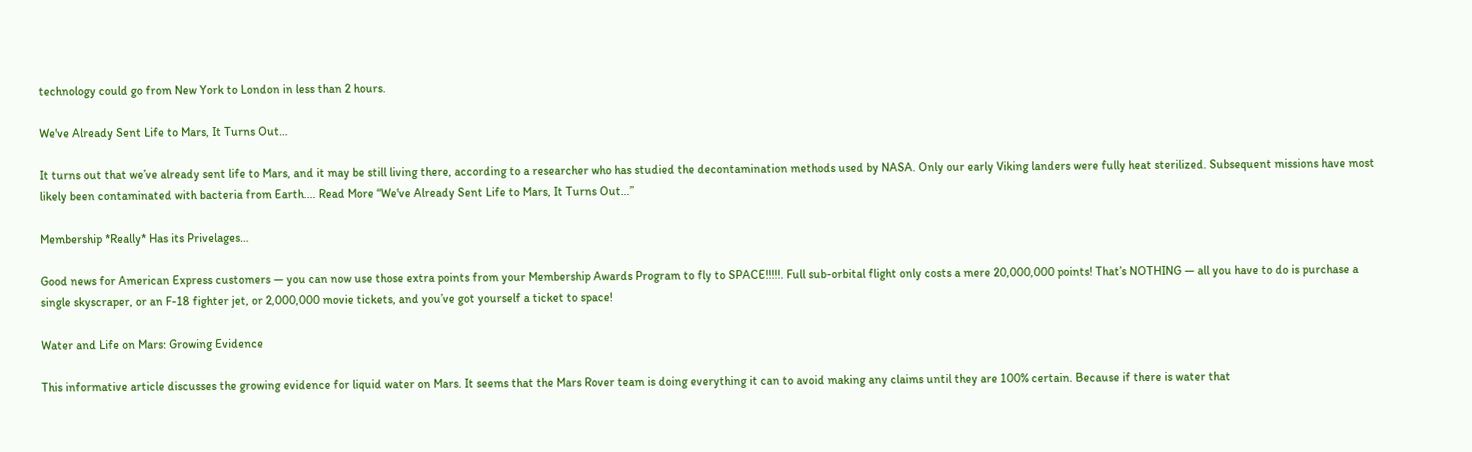technology could go from New York to London in less than 2 hours.

We've Already Sent Life to Mars, It Turns Out…

It turns out that we’ve already sent life to Mars, and it may be still living there, according to a researcher who has studied the decontamination methods used by NASA. Only our early Viking landers were fully heat sterilized. Subsequent missions have most likely been contaminated with bacteria from Earth.… Read More “We've Already Sent Life to Mars, It Turns Out…”

Membership *Really* Has its Privelages…

Good news for American Express customers — you can now use those extra points from your Membership Awards Program to fly to SPACE!!!!!. Full sub-orbital flight only costs a mere 20,000,000 points! That’s NOTHING — all you have to do is purchase a single skyscraper, or an F-18 fighter jet, or 2,000,000 movie tickets, and you’ve got yourself a ticket to space!

Water and Life on Mars: Growing Evidence

This informative article discusses the growing evidence for liquid water on Mars. It seems that the Mars Rover team is doing everything it can to avoid making any claims until they are 100% certain. Because if there is water that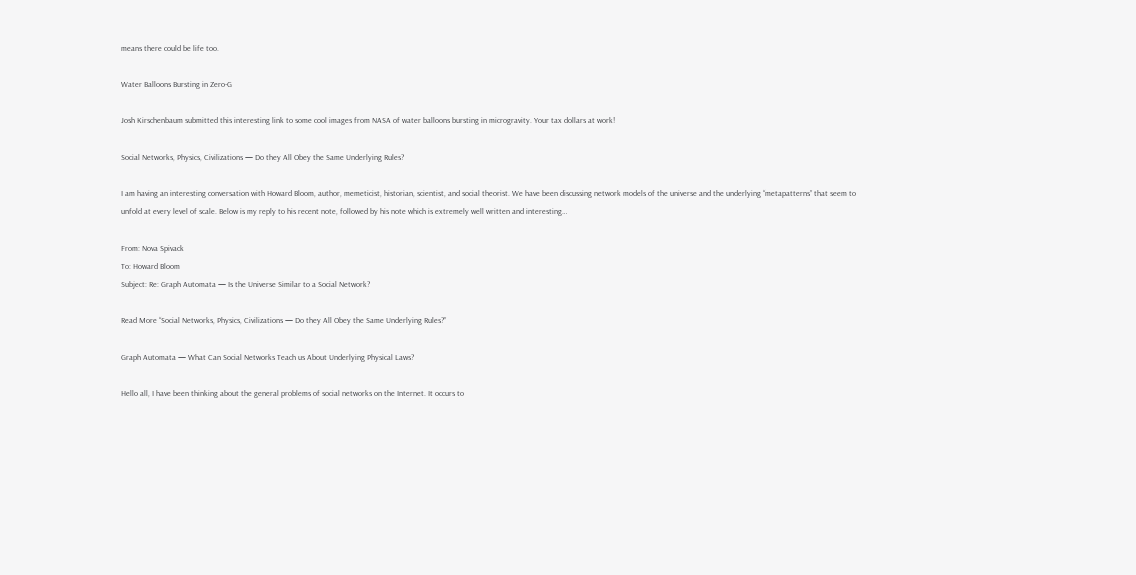means there could be life too.

Water Balloons Bursting in Zero-G

Josh Kirschenbaum submitted this interesting link to some cool images from NASA of water balloons bursting in microgravity. Your tax dollars at work!

Social Networks, Physics, Civilizations — Do they All Obey the Same Underlying Rules?

I am having an interesting conversation with Howard Bloom, author, memeticist, historian, scientist, and social theorist. We have been discussing network models of the universe and the underlying “metapatterns” that seem to unfold at every level of scale. Below is my reply to his recent note, followed by his note which is extremely well written and interesting…

From: Nova Spivack
To: Howard Bloom
Subject: Re: Graph Automata — Is the Universe Similar to a Social Network?

Read More “Social Networks, Physics, Civilizations — Do they All Obey the Same Underlying Rules?”

Graph Automata — What Can Social Networks Teach us About Underlying Physical Laws?

Hello all, I have been thinking about the general problems of social networks on the Internet. It occurs to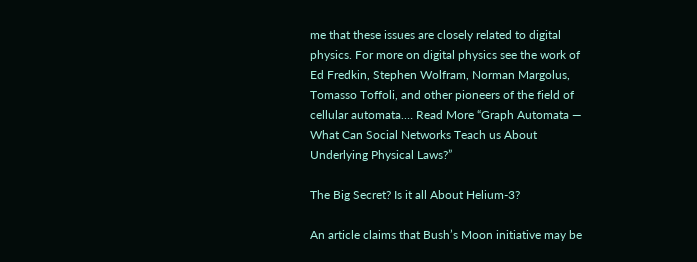me that these issues are closely related to digital physics. For more on digital physics see the work of Ed Fredkin, Stephen Wolfram, Norman Margolus, Tomasso Toffoli, and other pioneers of the field of cellular automata.… Read More “Graph Automata — What Can Social Networks Teach us About Underlying Physical Laws?”

The Big Secret? Is it all About Helium-3?

An article claims that Bush’s Moon initiative may be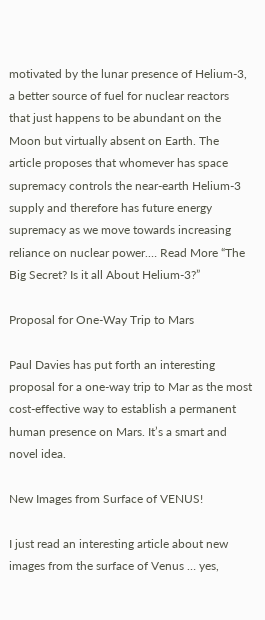motivated by the lunar presence of Helium-3, a better source of fuel for nuclear reactors that just happens to be abundant on the Moon but virtually absent on Earth. The article proposes that whomever has space supremacy controls the near-earth Helium-3 supply and therefore has future energy supremacy as we move towards increasing reliance on nuclear power.… Read More “The Big Secret? Is it all About Helium-3?”

Proposal for One-Way Trip to Mars

Paul Davies has put forth an interesting proposal for a one-way trip to Mar as the most cost-effective way to establish a permanent human presence on Mars. It’s a smart and novel idea.

New Images from Surface of VENUS!

I just read an interesting article about new images from the surface of Venus … yes,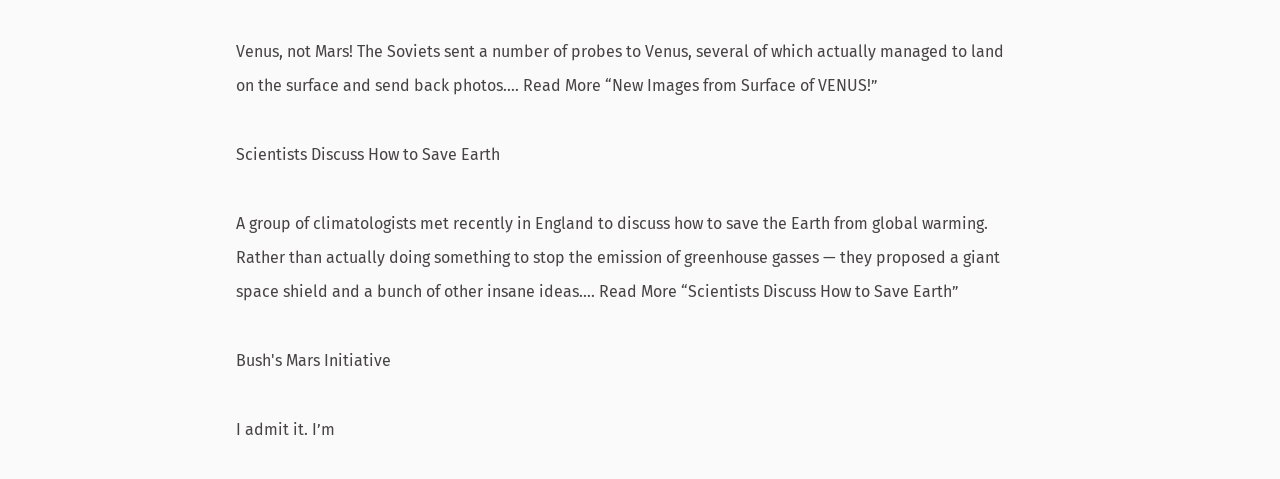Venus, not Mars! The Soviets sent a number of probes to Venus, several of which actually managed to land on the surface and send back photos.… Read More “New Images from Surface of VENUS!”

Scientists Discuss How to Save Earth

A group of climatologists met recently in England to discuss how to save the Earth from global warming. Rather than actually doing something to stop the emission of greenhouse gasses — they proposed a giant space shield and a bunch of other insane ideas.… Read More “Scientists Discuss How to Save Earth”

Bush's Mars Initiative

I admit it. I’m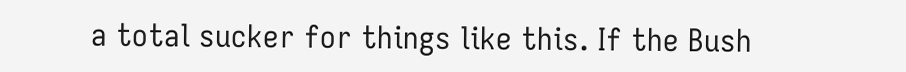a total sucker for things like this. If the Bush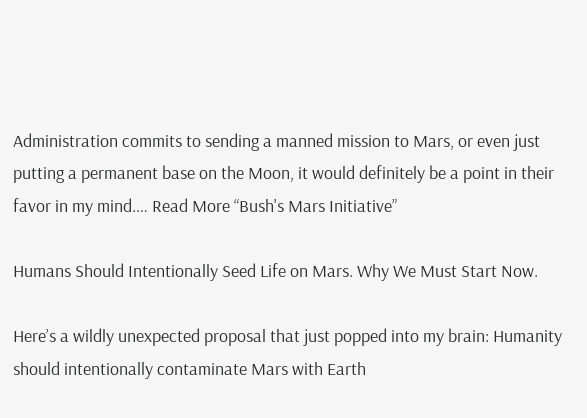Administration commits to sending a manned mission to Mars, or even just putting a permanent base on the Moon, it would definitely be a point in their favor in my mind.… Read More “Bush's Mars Initiative”

Humans Should Intentionally Seed Life on Mars. Why We Must Start Now.

Here’s a wildly unexpected proposal that just popped into my brain: Humanity should intentionally contaminate Mars with Earth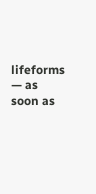lifeforms — as soon as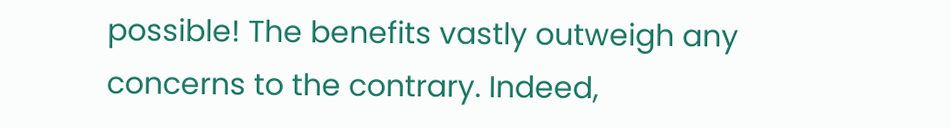possible! The benefits vastly outweigh any concerns to the contrary. Indeed,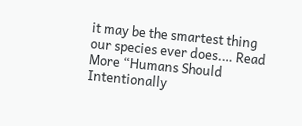it may be the smartest thing our species ever does.… Read More “Humans Should Intentionally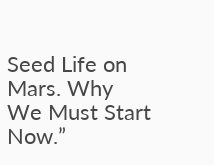Seed Life on Mars. Why We Must Start Now.”